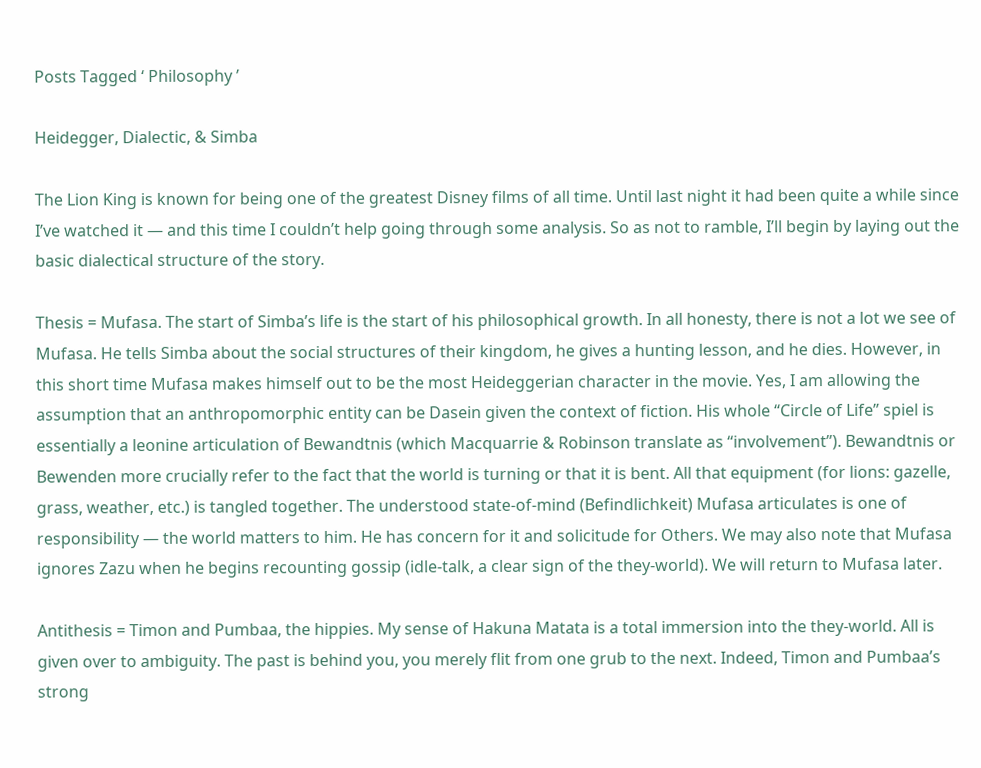Posts Tagged ‘ Philosophy ’

Heidegger, Dialectic, & Simba

The Lion King is known for being one of the greatest Disney films of all time. Until last night it had been quite a while since I’ve watched it — and this time I couldn’t help going through some analysis. So as not to ramble, I’ll begin by laying out the basic dialectical structure of the story.

Thesis = Mufasa. The start of Simba’s life is the start of his philosophical growth. In all honesty, there is not a lot we see of Mufasa. He tells Simba about the social structures of their kingdom, he gives a hunting lesson, and he dies. However, in this short time Mufasa makes himself out to be the most Heideggerian character in the movie. Yes, I am allowing the assumption that an anthropomorphic entity can be Dasein given the context of fiction. His whole “Circle of Life” spiel is essentially a leonine articulation of Bewandtnis (which Macquarrie & Robinson translate as “involvement”). Bewandtnis or Bewenden more crucially refer to the fact that the world is turning or that it is bent. All that equipment (for lions: gazelle, grass, weather, etc.) is tangled together. The understood state-of-mind (Befindlichkeit) Mufasa articulates is one of responsibility — the world matters to him. He has concern for it and solicitude for Others. We may also note that Mufasa ignores Zazu when he begins recounting gossip (idle-talk, a clear sign of the they-world). We will return to Mufasa later.

Antithesis = Timon and Pumbaa, the hippies. My sense of Hakuna Matata is a total immersion into the they-world. All is given over to ambiguity. The past is behind you, you merely flit from one grub to the next. Indeed, Timon and Pumbaa’s strong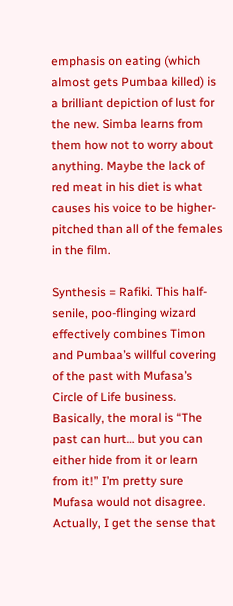emphasis on eating (which almost gets Pumbaa killed) is a brilliant depiction of lust for the new. Simba learns from them how not to worry about anything. Maybe the lack of red meat in his diet is what causes his voice to be higher-pitched than all of the females in the film.

Synthesis = Rafiki. This half-senile, poo-flinging wizard effectively combines Timon and Pumbaa’s willful covering of the past with Mufasa’s Circle of Life business. Basically, the moral is “The past can hurt… but you can either hide from it or learn from it!” I’m pretty sure Mufasa would not disagree. Actually, I get the sense that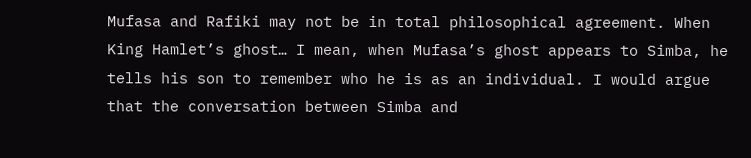Mufasa and Rafiki may not be in total philosophical agreement. When King Hamlet’s ghost… I mean, when Mufasa’s ghost appears to Simba, he tells his son to remember who he is as an individual. I would argue that the conversation between Simba and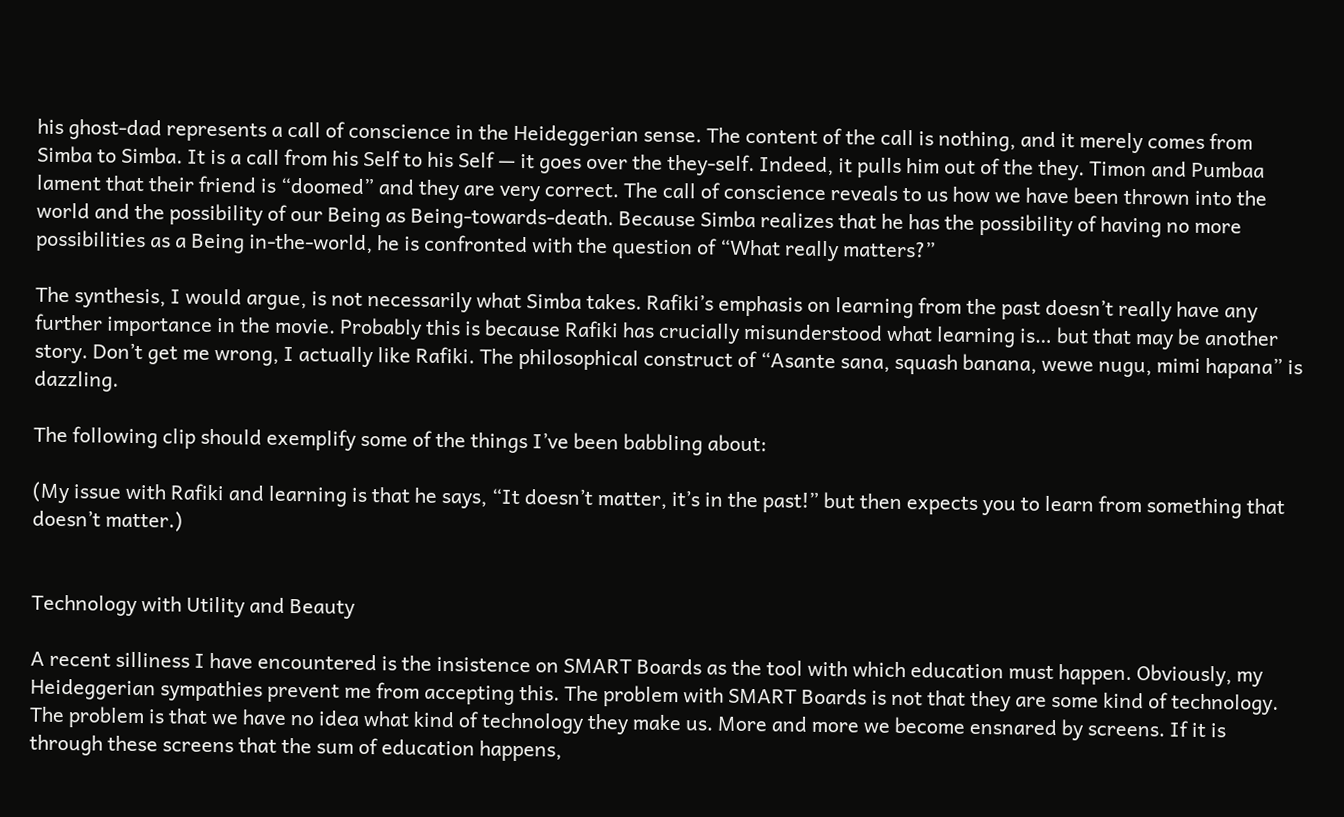his ghost-dad represents a call of conscience in the Heideggerian sense. The content of the call is nothing, and it merely comes from Simba to Simba. It is a call from his Self to his Self — it goes over the they-self. Indeed, it pulls him out of the they. Timon and Pumbaa lament that their friend is “doomed” and they are very correct. The call of conscience reveals to us how we have been thrown into the world and the possibility of our Being as Being-towards-death. Because Simba realizes that he has the possibility of having no more possibilities as a Being in-the-world, he is confronted with the question of “What really matters?”

The synthesis, I would argue, is not necessarily what Simba takes. Rafiki’s emphasis on learning from the past doesn’t really have any further importance in the movie. Probably this is because Rafiki has crucially misunderstood what learning is… but that may be another story. Don’t get me wrong, I actually like Rafiki. The philosophical construct of “Asante sana, squash banana, wewe nugu, mimi hapana” is dazzling.

The following clip should exemplify some of the things I’ve been babbling about:

(My issue with Rafiki and learning is that he says, “It doesn’t matter, it’s in the past!” but then expects you to learn from something that doesn’t matter.)


Technology with Utility and Beauty

A recent silliness I have encountered is the insistence on SMART Boards as the tool with which education must happen. Obviously, my Heideggerian sympathies prevent me from accepting this. The problem with SMART Boards is not that they are some kind of technology. The problem is that we have no idea what kind of technology they make us. More and more we become ensnared by screens. If it is through these screens that the sum of education happens,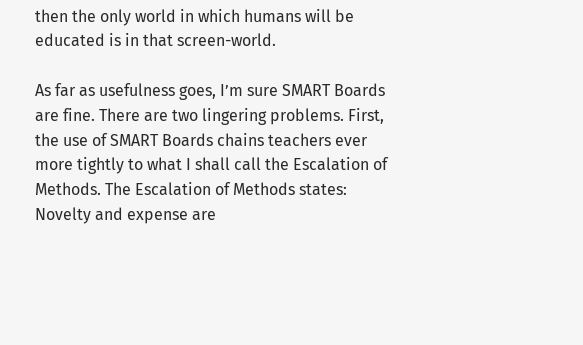then the only world in which humans will be educated is in that screen-world.

As far as usefulness goes, I’m sure SMART Boards are fine. There are two lingering problems. First, the use of SMART Boards chains teachers ever more tightly to what I shall call the Escalation of Methods. The Escalation of Methods states: Novelty and expense are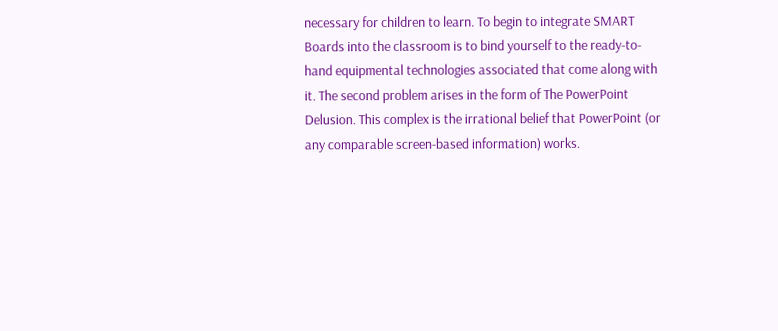necessary for children to learn. To begin to integrate SMART Boards into the classroom is to bind yourself to the ready-to-hand equipmental technologies associated that come along with it. The second problem arises in the form of The PowerPoint Delusion. This complex is the irrational belief that PowerPoint (or any comparable screen-based information) works.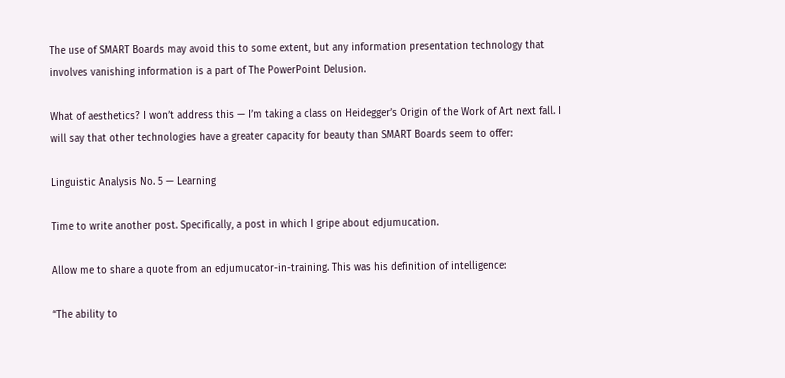The use of SMART Boards may avoid this to some extent, but any information presentation technology that involves vanishing information is a part of The PowerPoint Delusion.

What of aesthetics? I won’t address this — I’m taking a class on Heidegger’s Origin of the Work of Art next fall. I will say that other technologies have a greater capacity for beauty than SMART Boards seem to offer:

Linguistic Analysis No. 5 — Learning

Time to write another post. Specifically, a post in which I gripe about edjumucation.

Allow me to share a quote from an edjumucator-in-training. This was his definition of intelligence:

“The ability to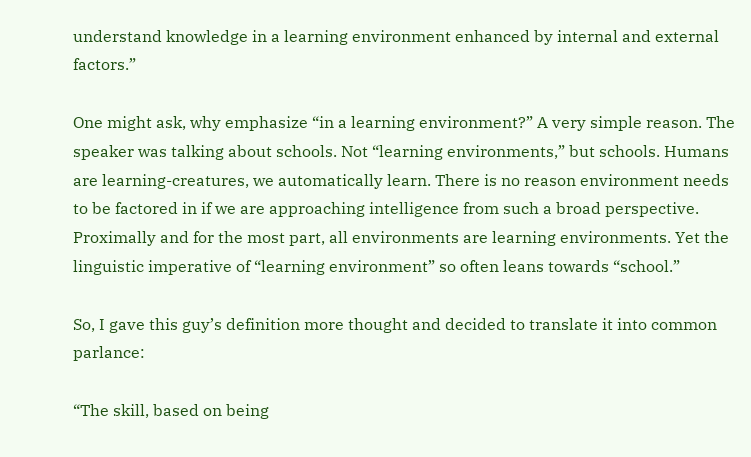understand knowledge in a learning environment enhanced by internal and external factors.”

One might ask, why emphasize “in a learning environment?” A very simple reason. The speaker was talking about schools. Not “learning environments,” but schools. Humans are learning-creatures, we automatically learn. There is no reason environment needs to be factored in if we are approaching intelligence from such a broad perspective. Proximally and for the most part, all environments are learning environments. Yet the linguistic imperative of “learning environment” so often leans towards “school.”

So, I gave this guy’s definition more thought and decided to translate it into common parlance:

“The skill, based on being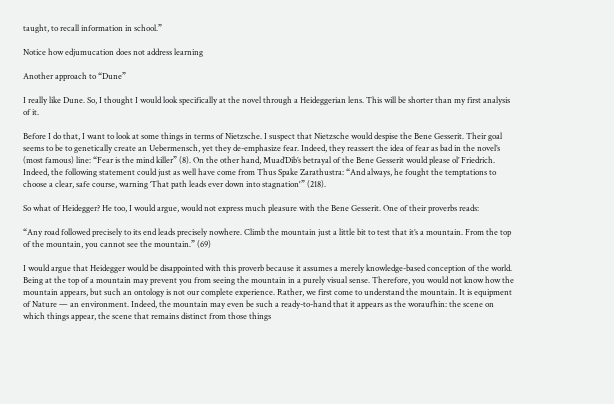taught, to recall information in school.”

Notice how edjumucation does not address learning

Another approach to “Dune”

I really like Dune. So, I thought I would look specifically at the novel through a Heideggerian lens. This will be shorter than my first analysis of it.

Before I do that, I want to look at some things in terms of Nietzsche. I suspect that Nietzsche would despise the Bene Gesserit. Their goal seems to be to genetically create an Uebermensch, yet they de-emphasize fear. Indeed, they reassert the idea of fear as bad in the novel’s (most famous) line: “Fear is the mind killer” (8). On the other hand, Muad’Dib’s betrayal of the Bene Gesserit would please ol’ Friedrich. Indeed, the following statement could just as well have come from Thus Spake Zarathustra: “And always, he fought the temptations to choose a clear, safe course, warning ‘That path leads ever down into stagnation'” (218).

So what of Heidegger? He too, I would argue, would not express much pleasure with the Bene Gesserit. One of their proverbs reads:

“Any road followed precisely to its end leads precisely nowhere. Climb the mountain just a little bit to test that it’s a mountain. From the top of the mountain, you cannot see the mountain.” (69)

I would argue that Heidegger would be disappointed with this proverb because it assumes a merely knowledge-based conception of the world. Being at the top of a mountain may prevent you from seeing the mountain in a purely visual sense. Therefore, you would not know how the mountain appears, but such an ontology is not our complete experience. Rather, we first come to understand the mountain. It is equipment of Nature — an environment. Indeed, the mountain may even be such a ready-to-hand that it appears as the woraufhin: the scene on which things appear, the scene that remains distinct from those things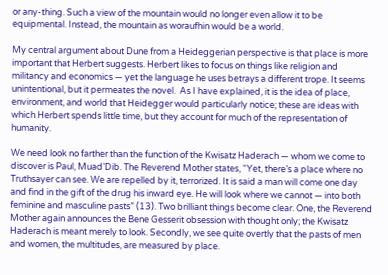or any-thing. Such a view of the mountain would no longer even allow it to be equipmental. Instead, the mountain as woraufhin would be a world.

My central argument about Dune from a Heideggerian perspective is that place is more important that Herbert suggests. Herbert likes to focus on things like religion and militancy and economics — yet the language he uses betrays a different trope. It seems unintentional, but it permeates the novel.  As I have explained, it is the idea of place, environment, and world that Heidegger would particularly notice; these are ideas with which Herbert spends little time, but they account for much of the representation of humanity.

We need look no farther than the function of the Kwisatz Haderach — whom we come to discover is Paul, Muad’Dib. The Reverend Mother states, “Yet, there’s a place where no Truthsayer can see. We are repelled by it, terrorized. It is said a man will come one day and find in the gift of the drug his inward eye. He will look where we cannot — into both feminine and masculine pasts” (13). Two brilliant things become clear. One, the Reverend Mother again announces the Bene Gesserit obsession with thought only; the Kwisatz Haderach is meant merely to look. Secondly, we see quite overtly that the pasts of men and women, the multitudes, are measured by place.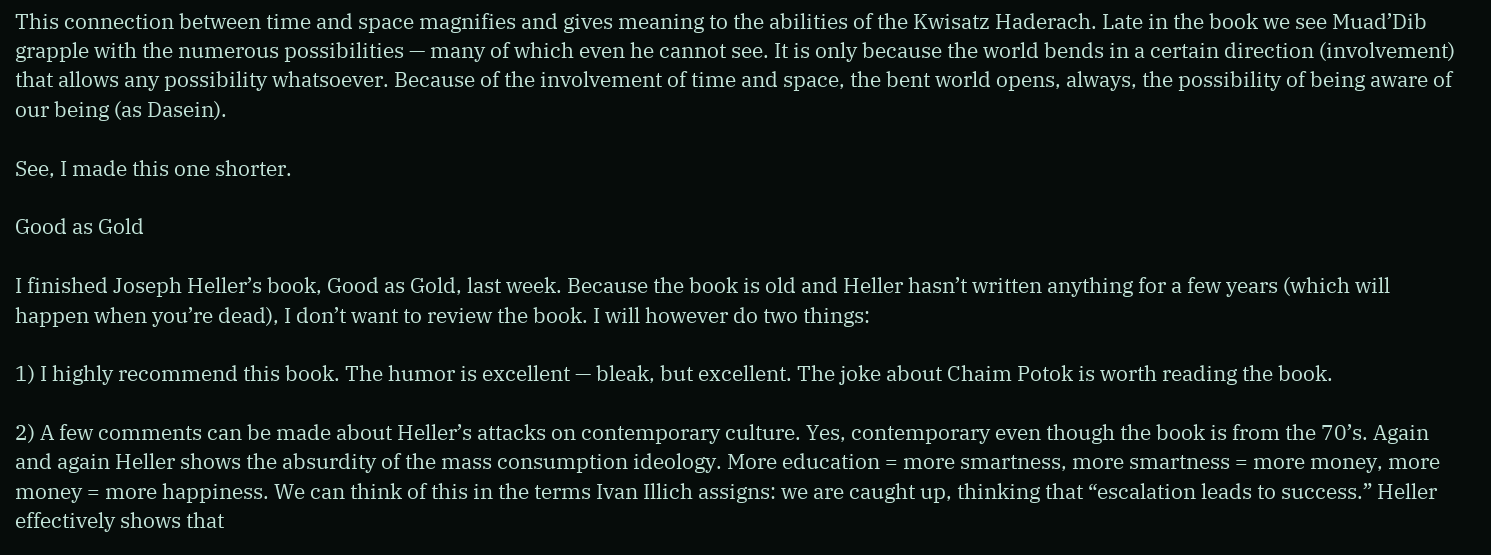This connection between time and space magnifies and gives meaning to the abilities of the Kwisatz Haderach. Late in the book we see Muad’Dib grapple with the numerous possibilities — many of which even he cannot see. It is only because the world bends in a certain direction (involvement) that allows any possibility whatsoever. Because of the involvement of time and space, the bent world opens, always, the possibility of being aware of our being (as Dasein).

See, I made this one shorter.

Good as Gold

I finished Joseph Heller’s book, Good as Gold, last week. Because the book is old and Heller hasn’t written anything for a few years (which will happen when you’re dead), I don’t want to review the book. I will however do two things:

1) I highly recommend this book. The humor is excellent — bleak, but excellent. The joke about Chaim Potok is worth reading the book.

2) A few comments can be made about Heller’s attacks on contemporary culture. Yes, contemporary even though the book is from the 70’s. Again and again Heller shows the absurdity of the mass consumption ideology. More education = more smartness, more smartness = more money, more money = more happiness. We can think of this in the terms Ivan Illich assigns: we are caught up, thinking that “escalation leads to success.” Heller effectively shows that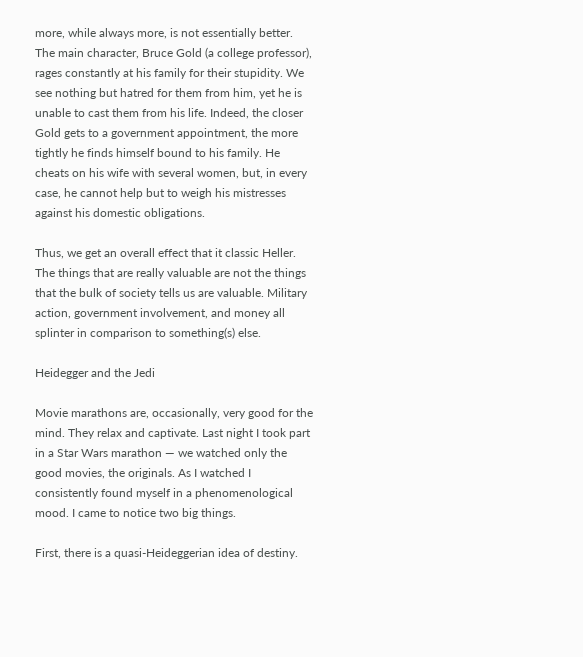more, while always more, is not essentially better.  The main character, Bruce Gold (a college professor), rages constantly at his family for their stupidity. We see nothing but hatred for them from him, yet he is unable to cast them from his life. Indeed, the closer Gold gets to a government appointment, the more tightly he finds himself bound to his family. He cheats on his wife with several women, but, in every case, he cannot help but to weigh his mistresses against his domestic obligations.

Thus, we get an overall effect that it classic Heller. The things that are really valuable are not the things that the bulk of society tells us are valuable. Military action, government involvement, and money all splinter in comparison to something(s) else.

Heidegger and the Jedi

Movie marathons are, occasionally, very good for the mind. They relax and captivate. Last night I took part in a Star Wars marathon — we watched only the good movies, the originals. As I watched I consistently found myself in a phenomenological mood. I came to notice two big things.

First, there is a quasi-Heideggerian idea of destiny.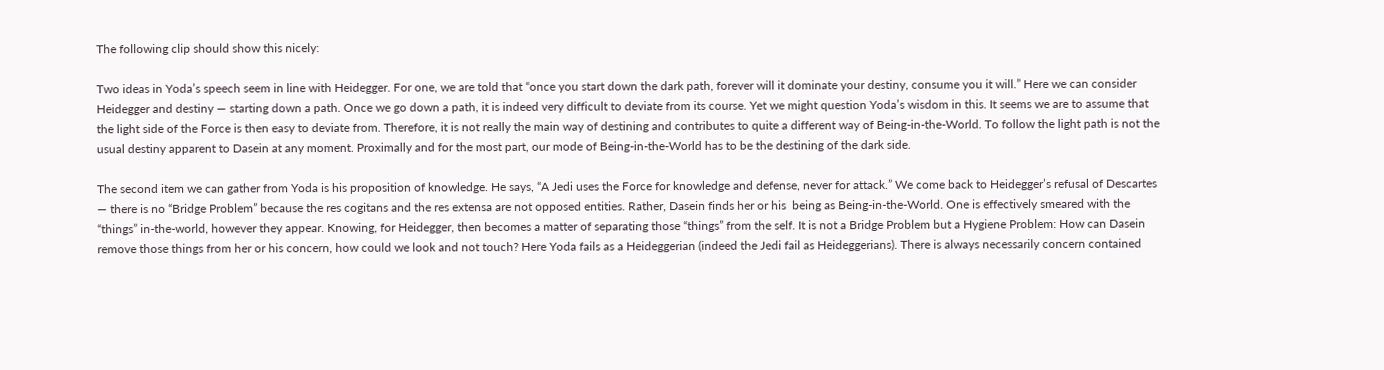The following clip should show this nicely:

Two ideas in Yoda’s speech seem in line with Heidegger. For one, we are told that “once you start down the dark path, forever will it dominate your destiny, consume you it will.” Here we can consider Heidegger and destiny — starting down a path. Once we go down a path, it is indeed very difficult to deviate from its course. Yet we might question Yoda’s wisdom in this. It seems we are to assume that the light side of the Force is then easy to deviate from. Therefore, it is not really the main way of destining and contributes to quite a different way of Being-in-the-World. To follow the light path is not the usual destiny apparent to Dasein at any moment. Proximally and for the most part, our mode of Being-in-the-World has to be the destining of the dark side.

The second item we can gather from Yoda is his proposition of knowledge. He says, “A Jedi uses the Force for knowledge and defense, never for attack.” We come back to Heidegger’s refusal of Descartes — there is no “Bridge Problem” because the res cogitans and the res extensa are not opposed entities. Rather, Dasein finds her or his  being as Being-in-the-World. One is effectively smeared with the “things” in-the-world, however they appear. Knowing, for Heidegger, then becomes a matter of separating those “things” from the self. It is not a Bridge Problem but a Hygiene Problem: How can Dasein remove those things from her or his concern, how could we look and not touch? Here Yoda fails as a Heideggerian (indeed the Jedi fail as Heideggerians). There is always necessarily concern contained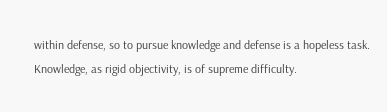within defense, so to pursue knowledge and defense is a hopeless task. Knowledge, as rigid objectivity, is of supreme difficulty.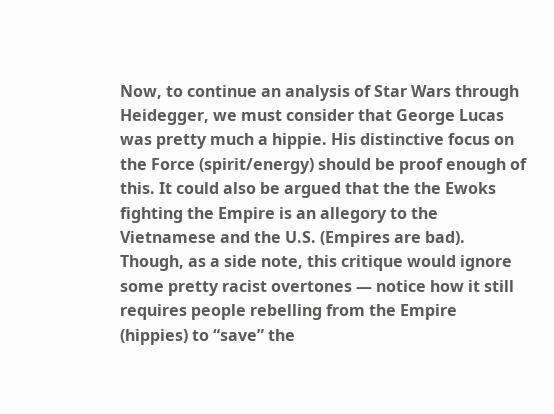Now, to continue an analysis of Star Wars through Heidegger, we must consider that George Lucas was pretty much a hippie. His distinctive focus on the Force (spirit/energy) should be proof enough of this. It could also be argued that the the Ewoks fighting the Empire is an allegory to the Vietnamese and the U.S. (Empires are bad). Though, as a side note, this critique would ignore some pretty racist overtones — notice how it still requires people rebelling from the Empire (hippies) to “save” the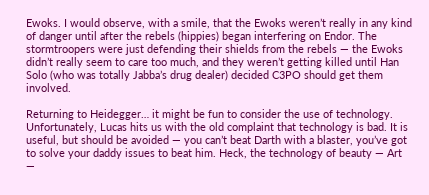Ewoks. I would observe, with a smile, that the Ewoks weren’t really in any kind of danger until after the rebels (hippies) began interfering on Endor. The stormtroopers were just defending their shields from the rebels — the Ewoks didn’t really seem to care too much, and they weren’t getting killed until Han Solo (who was totally Jabba’s drug dealer) decided C3PO should get them involved.

Returning to Heidegger… it might be fun to consider the use of technology. Unfortunately, Lucas hits us with the old complaint that technology is bad. It is useful, but should be avoided — you can’t beat Darth with a blaster, you’ve got to solve your daddy issues to beat him. Heck, the technology of beauty — Art —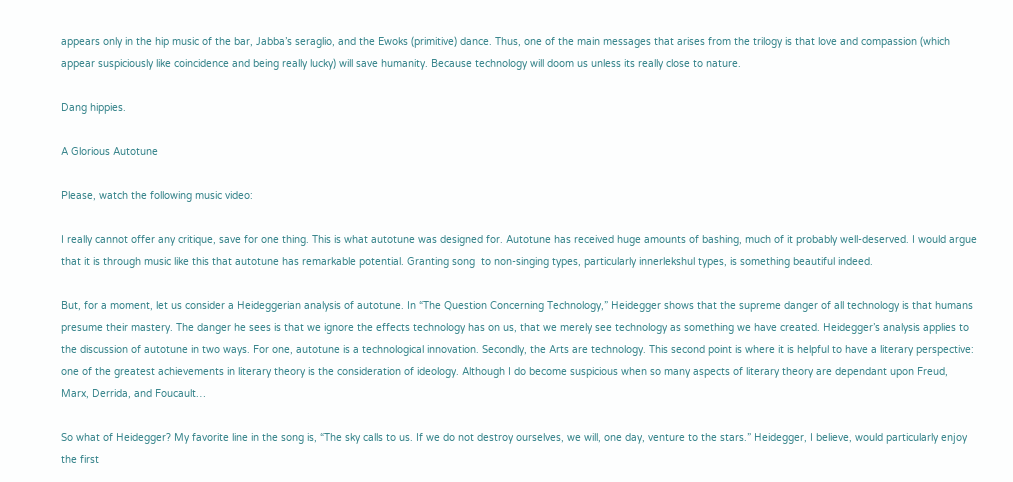appears only in the hip music of the bar, Jabba’s seraglio, and the Ewoks (primitive) dance. Thus, one of the main messages that arises from the trilogy is that love and compassion (which appear suspiciously like coincidence and being really lucky) will save humanity. Because technology will doom us unless its really close to nature.

Dang hippies.

A Glorious Autotune

Please, watch the following music video:

I really cannot offer any critique, save for one thing. This is what autotune was designed for. Autotune has received huge amounts of bashing, much of it probably well-deserved. I would argue that it is through music like this that autotune has remarkable potential. Granting song  to non-singing types, particularly innerlekshul types, is something beautiful indeed.

But, for a moment, let us consider a Heideggerian analysis of autotune. In “The Question Concerning Technology,” Heidegger shows that the supreme danger of all technology is that humans presume their mastery. The danger he sees is that we ignore the effects technology has on us, that we merely see technology as something we have created. Heidegger’s analysis applies to the discussion of autotune in two ways. For one, autotune is a technological innovation. Secondly, the Arts are technology. This second point is where it is helpful to have a literary perspective: one of the greatest achievements in literary theory is the consideration of ideology. Although I do become suspicious when so many aspects of literary theory are dependant upon Freud, Marx, Derrida, and Foucault…

So what of Heidegger? My favorite line in the song is, “The sky calls to us. If we do not destroy ourselves, we will, one day, venture to the stars.” Heidegger, I believe, would particularly enjoy the first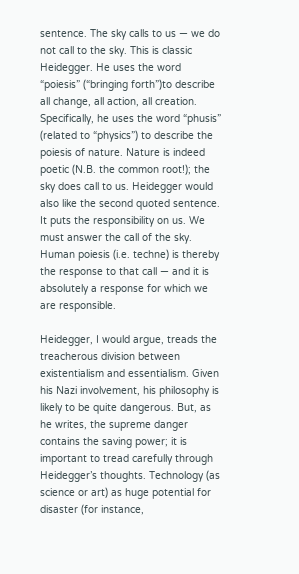sentence. The sky calls to us — we do not call to the sky. This is classic Heidegger. He uses the word “poiesis” (“bringing forth”)to describe all change, all action, all creation. Specifically, he uses the word “phusis” (related to “physics”) to describe the poiesis of nature. Nature is indeed poetic (N.B. the common root!); the sky does call to us. Heidegger would also like the second quoted sentence. It puts the responsibility on us. We must answer the call of the sky. Human poiesis (i.e. techne) is thereby the response to that call — and it is absolutely a response for which we are responsible.

Heidegger, I would argue, treads the treacherous division between existentialism and essentialism. Given his Nazi involvement, his philosophy is likely to be quite dangerous. But, as he writes, the supreme danger contains the saving power; it is important to tread carefully through Heidegger’s thoughts. Technology (as science or art) as huge potential for disaster (for instance,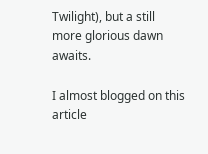Twilight), but a still more glorious dawn awaits.

I almost blogged on this article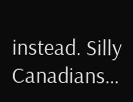instead. Silly Canadians…